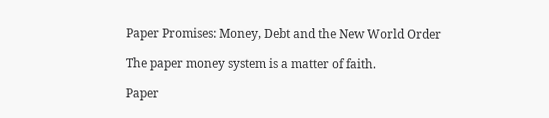Paper Promises: Money, Debt and the New World Order

The paper money system is a matter of faith.

Paper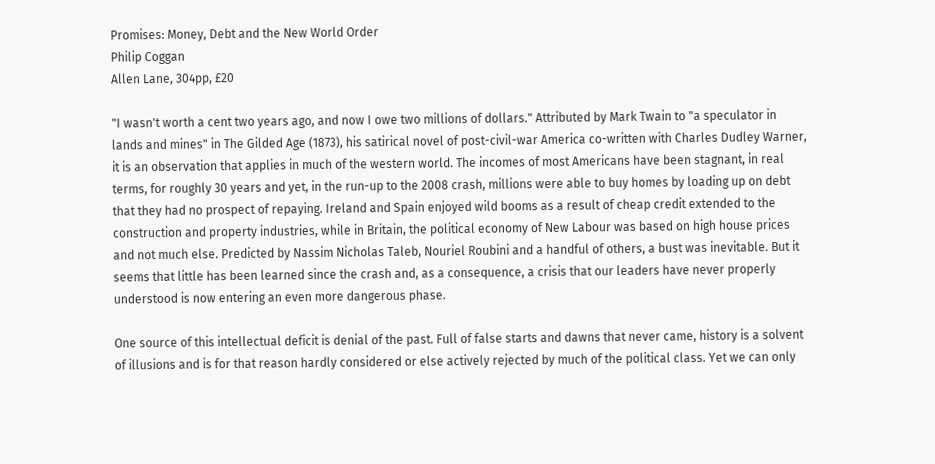Promises: Money, Debt and the New World Order
Philip Coggan
Allen Lane, 304pp, £20

"I wasn't worth a cent two years ago, and now I owe two millions of dollars." Attributed by Mark Twain to "a speculator in lands and mines" in The Gilded Age (1873), his satirical novel of post-civil-war America co-written with Charles Dudley Warner, it is an observation that applies in much of the western world. The incomes of most Americans have been stagnant, in real terms, for roughly 30 years and yet, in the run-up to the 2008 crash, millions were able to buy homes by loading up on debt that they had no prospect of repaying. Ireland and Spain enjoyed wild booms as a result of cheap credit extended to the construction and property industries, while in Britain, the political economy of New Labour was based on high house prices and not much else. Predicted by Nassim Nicholas Taleb, Nouriel Roubini and a handful of others, a bust was inevitable. But it seems that little has been learned since the crash and, as a consequence, a crisis that our leaders have never properly understood is now entering an even more dangerous phase.

One source of this intellectual deficit is denial of the past. Full of false starts and dawns that never came, history is a solvent of illusions and is for that reason hardly considered or else actively rejected by much of the political class. Yet we can only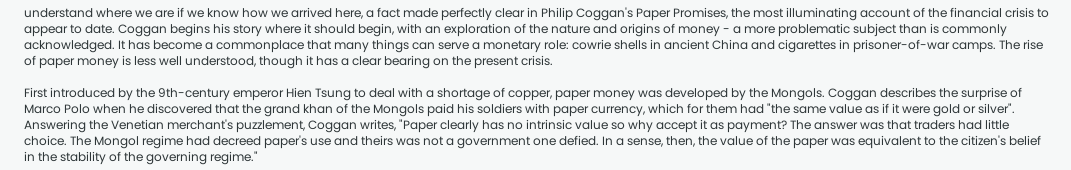understand where we are if we know how we arrived here, a fact made perfectly clear in Philip Coggan's Paper Promises, the most illuminating account of the financial crisis to appear to date. Coggan begins his story where it should begin, with an exploration of the nature and origins of money - a more problematic subject than is commonly acknowledged. It has become a commonplace that many things can serve a monetary role: cowrie shells in ancient China and cigarettes in prisoner-of-war camps. The rise of paper money is less well understood, though it has a clear bearing on the present crisis.

First introduced by the 9th-century emperor Hien Tsung to deal with a shortage of copper, paper money was developed by the Mongols. Coggan describes the surprise of Marco Polo when he discovered that the grand khan of the Mongols paid his soldiers with paper currency, which for them had "the same value as if it were gold or silver". Answering the Venetian merchant's puzzlement, Coggan writes, "Paper clearly has no intrinsic value so why accept it as payment? The answer was that traders had little choice. The Mongol regime had decreed paper's use and theirs was not a government one defied. In a sense, then, the value of the paper was equivalent to the citizen's belief in the stability of the governing regime."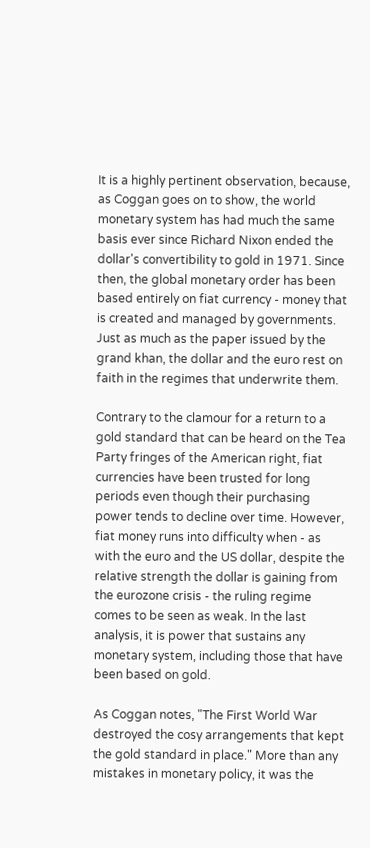It is a highly pertinent observation, because, as Coggan goes on to show, the world monetary system has had much the same basis ever since Richard Nixon ended the dollar's convertibility to gold in 1971. Since then, the global monetary order has been based entirely on fiat currency - money that is created and managed by governments. Just as much as the paper issued by the grand khan, the dollar and the euro rest on faith in the regimes that underwrite them.

Contrary to the clamour for a return to a gold standard that can be heard on the Tea Party fringes of the American right, fiat currencies have been trusted for long periods even though their purchasing power tends to decline over time. However, fiat money runs into difficulty when - as with the euro and the US dollar, despite the relative strength the dollar is gaining from the eurozone crisis - the ruling regime comes to be seen as weak. In the last analysis, it is power that sustains any monetary system, including those that have been based on gold.

As Coggan notes, "The First World War destroyed the cosy arrangements that kept the gold standard in place." More than any mistakes in monetary policy, it was the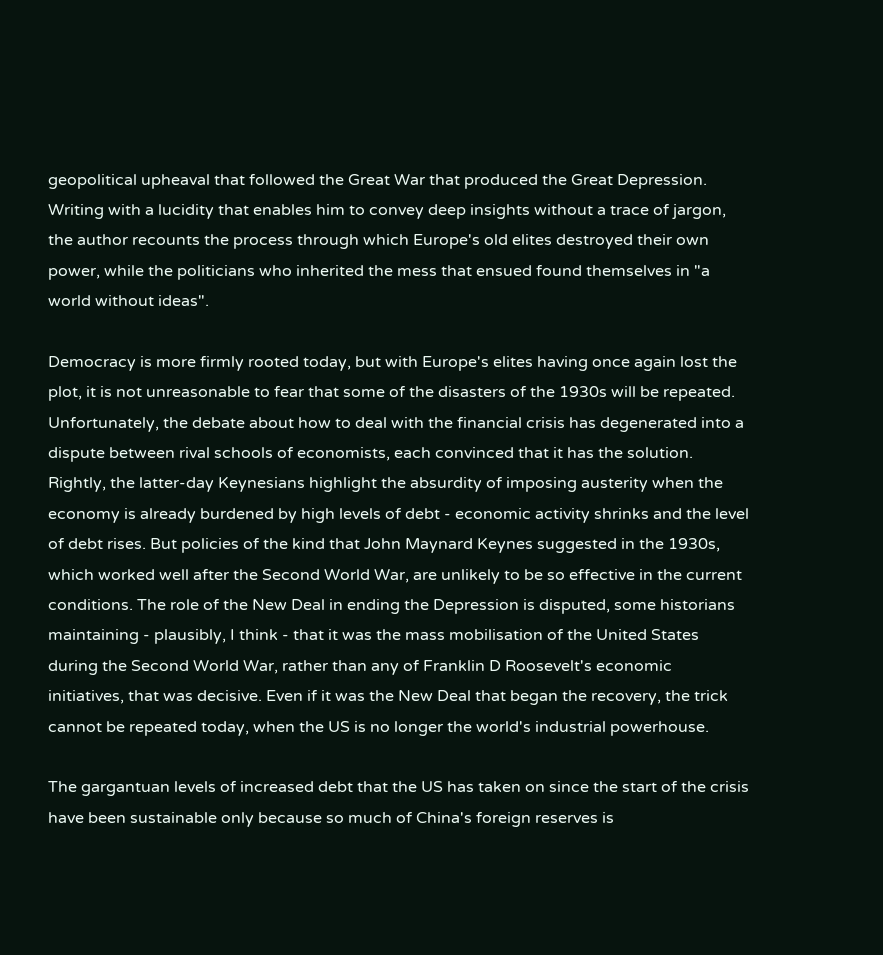geopolitical upheaval that followed the Great War that produced the Great Depression. Writing with a lucidity that enables him to convey deep insights without a trace of jargon, the author recounts the process through which Europe's old elites destroyed their own power, while the politicians who inherited the mess that ensued found themselves in "a world without ideas".

Democracy is more firmly rooted today, but with Europe's elites having once again lost the plot, it is not unreasonable to fear that some of the disasters of the 1930s will be repeated. Unfortunately, the debate about how to deal with the financial crisis has degenerated into a dispute between rival schools of economists, each convinced that it has the solution. Rightly, the latter-day Keynesians highlight the absurdity of imposing austerity when the economy is already burdened by high levels of debt - economic activity shrinks and the level of debt rises. But policies of the kind that John Maynard Keynes suggested in the 1930s, which worked well after the Second World War, are unlikely to be so effective in the current conditions. The role of the New Deal in ending the Depression is disputed, some historians maintaining - plausibly, I think - that it was the mass mobilisation of the United States during the Second World War, rather than any of Franklin D Roosevelt's economic initiatives, that was decisive. Even if it was the New Deal that began the recovery, the trick cannot be repeated today, when the US is no longer the world's industrial powerhouse.

The gargantuan levels of increased debt that the US has taken on since the start of the crisis have been sustainable only because so much of China's foreign reserves is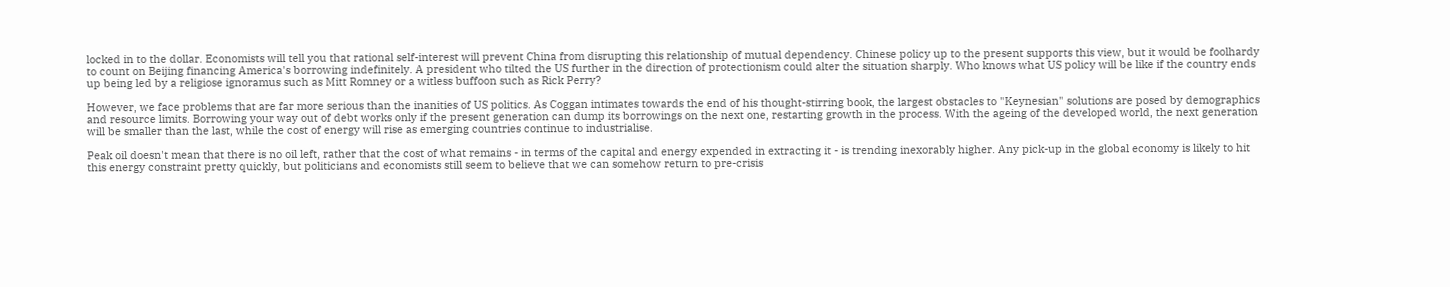locked in to the dollar. Economists will tell you that rational self-interest will prevent China from disrupting this relationship of mutual dependency. Chinese policy up to the present supports this view, but it would be foolhardy to count on Beijing financing America's borrowing indefinitely. A president who tilted the US further in the direction of protectionism could alter the situation sharply. Who knows what US policy will be like if the country ends up being led by a religiose ignoramus such as Mitt Romney or a witless buffoon such as Rick Perry?

However, we face problems that are far more serious than the inanities of US politics. As Coggan intimates towards the end of his thought-stirring book, the largest obstacles to "Keynesian" solutions are posed by demographics and resource limits. Borrowing your way out of debt works only if the present generation can dump its borrowings on the next one, restarting growth in the process. With the ageing of the developed world, the next generation will be smaller than the last, while the cost of energy will rise as emerging countries continue to industrialise.

Peak oil doesn't mean that there is no oil left, rather that the cost of what remains - in terms of the capital and energy expended in extracting it - is trending inexorably higher. Any pick-up in the global economy is likely to hit this energy constraint pretty quickly, but politicians and economists still seem to believe that we can somehow return to pre-crisis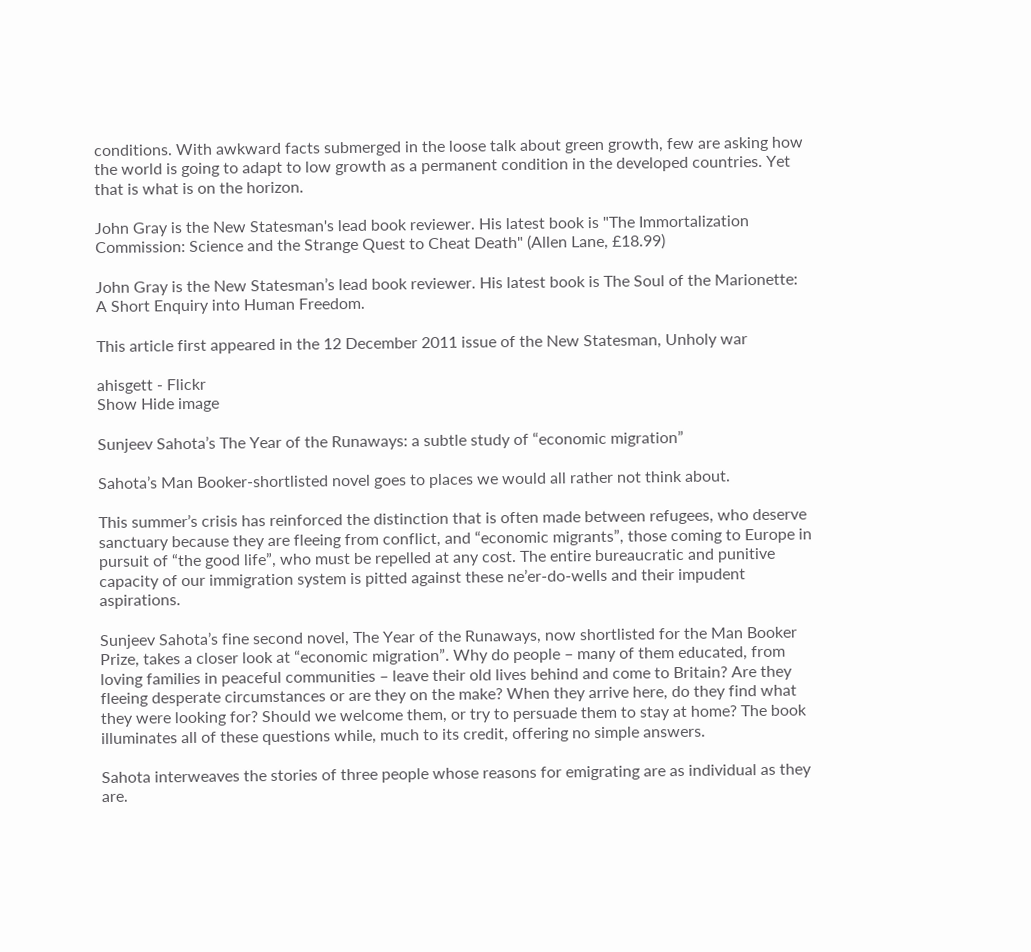conditions. With awkward facts submerged in the loose talk about green growth, few are asking how the world is going to adapt to low growth as a permanent condition in the developed countries. Yet that is what is on the horizon.

John Gray is the New Statesman's lead book reviewer. His latest book is "The Immortalization Commission: Science and the Strange Quest to Cheat Death" (Allen Lane, £18.99)

John Gray is the New Statesman’s lead book reviewer. His latest book is The Soul of the Marionette: A Short Enquiry into Human Freedom.

This article first appeared in the 12 December 2011 issue of the New Statesman, Unholy war

ahisgett - Flickr
Show Hide image

Sunjeev Sahota’s The Year of the Runaways: a subtle study of “economic migration”

Sahota’s Man Booker-shortlisted novel goes to places we would all rather not think about.

This summer’s crisis has reinforced the distinction that is often made between refugees, who deserve sanctuary because they are fleeing from conflict, and “economic migrants”, those coming to Europe in pursuit of “the good life”, who must be repelled at any cost. The entire bureaucratic and punitive capacity of our immigration system is pitted against these ne’er-do-wells and their impudent aspirations.

Sunjeev Sahota’s fine second novel, The Year of the Runaways, now shortlisted for the Man Booker Prize, takes a closer look at “economic migration”. Why do people – many of them educated, from loving families in peaceful communities – leave their old lives behind and come to Britain? Are they fleeing desperate circumstances or are they on the make? When they arrive here, do they find what they were looking for? Should we welcome them, or try to persuade them to stay at home? The book illuminates all of these questions while, much to its credit, offering no simple answers.

Sahota interweaves the stories of three people whose reasons for emigrating are as individual as they are.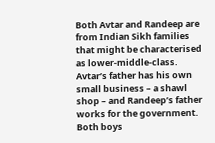Both Avtar and Randeep are from Indian Sikh families that might be characterised as lower-middle-class. Avtar’s father has his own small business – a shawl shop – and Randeep’s father works for the government. Both boys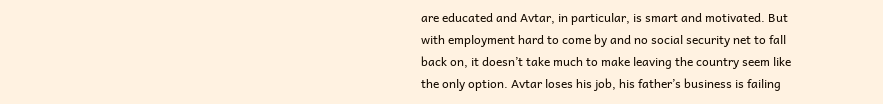are educated and Avtar, in particular, is smart and motivated. But with employment hard to come by and no social security net to fall back on, it doesn’t take much to make leaving the country seem like the only option. Avtar loses his job, his father’s business is failing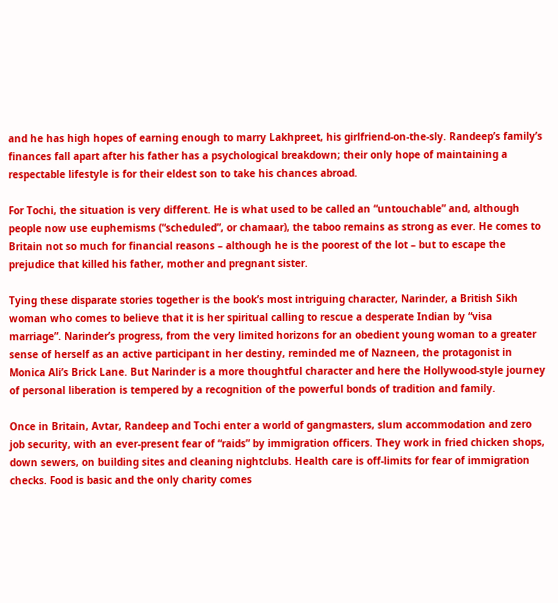and he has high hopes of earning enough to marry Lakhpreet, his girlfriend-on-the-sly. Randeep’s family’s finances fall apart after his father has a psychological breakdown; their only hope of maintaining a respectable lifestyle is for their eldest son to take his chances abroad.

For Tochi, the situation is very different. He is what used to be called an “untouchable” and, although people now use euphemisms (“scheduled”, or chamaar), the taboo remains as strong as ever. He comes to Britain not so much for financial reasons – although he is the poorest of the lot – but to escape the prejudice that killed his father, mother and pregnant sister.

Tying these disparate stories together is the book’s most intriguing character, Narinder, a British Sikh woman who comes to believe that it is her spiritual calling to rescue a desperate Indian by “visa marriage”. Narinder’s progress, from the very limited horizons for an obedient young woman to a greater sense of herself as an active participant in her destiny, reminded me of Nazneen, the protagonist in Monica Ali’s Brick Lane. But Narinder is a more thoughtful character and here the Hollywood-style journey of personal liberation is tempered by a recognition of the powerful bonds of tradition and family.

Once in Britain, Avtar, Randeep and Tochi enter a world of gangmasters, slum accommodation and zero job security, with an ever-present fear of “raids” by immigration officers. They work in fried chicken shops, down sewers, on building sites and cleaning nightclubs. Health care is off-limits for fear of immigration checks. Food is basic and the only charity comes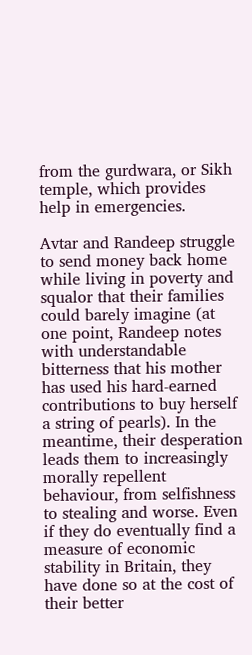from the gurdwara, or Sikh temple, which provides help in emergencies.

Avtar and Randeep struggle to send money back home while living in poverty and squalor that their families could barely imagine (at one point, Randeep notes with understandable bitterness that his mother has used his hard-earned contributions to buy herself a string of pearls). In the meantime, their desperation leads them to increasingly morally repellent behaviour, from selfishness to stealing and worse. Even if they do eventually find a measure of economic stability in Britain, they have done so at the cost of their better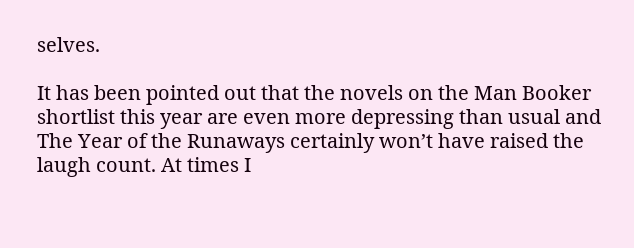selves.

It has been pointed out that the novels on the Man Booker shortlist this year are even more depressing than usual and The Year of the Runaways certainly won’t have raised the laugh count. At times I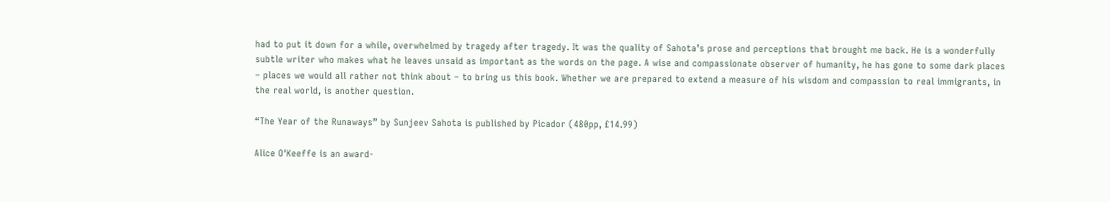had to put it down for a while, overwhelmed by tragedy after tragedy. It was the quality of Sahota’s prose and perceptions that brought me back. He is a wonderfully subtle writer who makes what he leaves unsaid as important as the words on the page. A wise and compassionate observer of humanity, he has gone to some dark places – places we would all rather not think about – to bring us this book. Whether we are prepared to extend a measure of his wisdom and compassion to real immigrants, in the real world, is another question.

“The Year of the Runaways” by Sunjeev Sahota is published by Picador (480pp, £14.99)

Alice O'Keeffe is an award-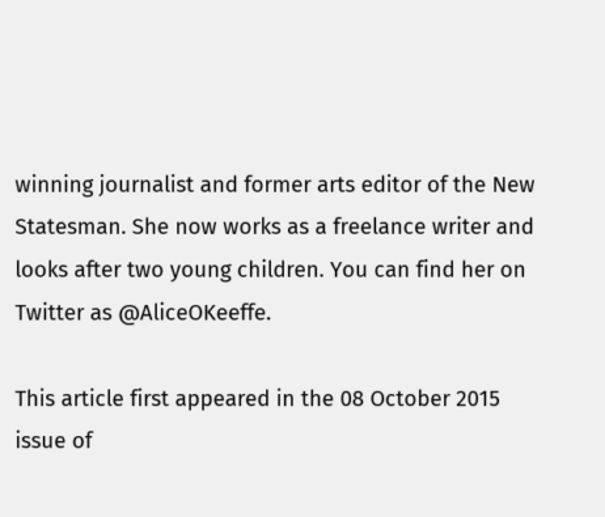winning journalist and former arts editor of the New Statesman. She now works as a freelance writer and looks after two young children. You can find her on Twitter as @AliceOKeeffe.

This article first appeared in the 08 October 2015 issue of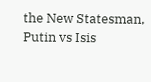the New Statesman, Putin vs Isis